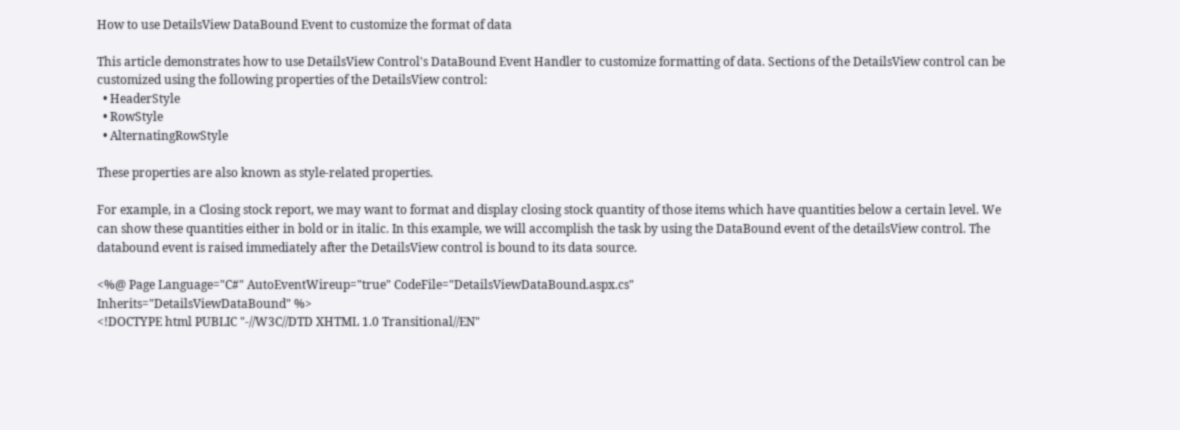How to use DetailsView DataBound Event to customize the format of data

This article demonstrates how to use DetailsView Control's DataBound Event Handler to customize formatting of data. Sections of the DetailsView control can be customized using the following properties of the DetailsView control:
  • HeaderStyle
  • RowStyle
  • AlternatingRowStyle

These properties are also known as style-related properties.

For example, in a Closing stock report, we may want to format and display closing stock quantity of those items which have quantities below a certain level. We can show these quantities either in bold or in italic. In this example, we will accomplish the task by using the DataBound event of the detailsView control. The databound event is raised immediately after the DetailsView control is bound to its data source.

<%@ Page Language="C#" AutoEventWireup="true" CodeFile="DetailsViewDataBound.aspx.cs"
Inherits="DetailsViewDataBound" %>
<!DOCTYPE html PUBLIC "-//W3C//DTD XHTML 1.0 Transitional//EN"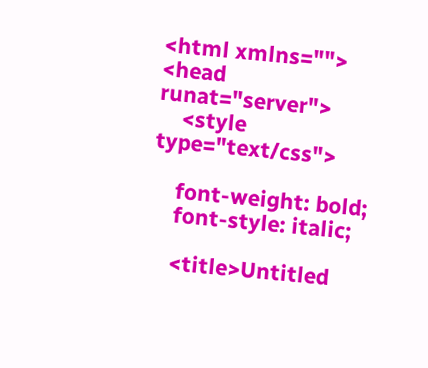<html xmlns="">
<head runat="server">
    <style type="text/css">

    font-weight: bold;
    font-style: italic;

    <title>Untitled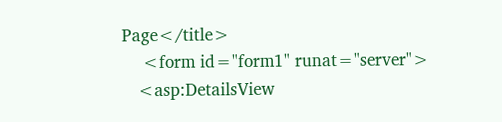Page</title>
    <form id="form1" runat="server">
   <asp:DetailsView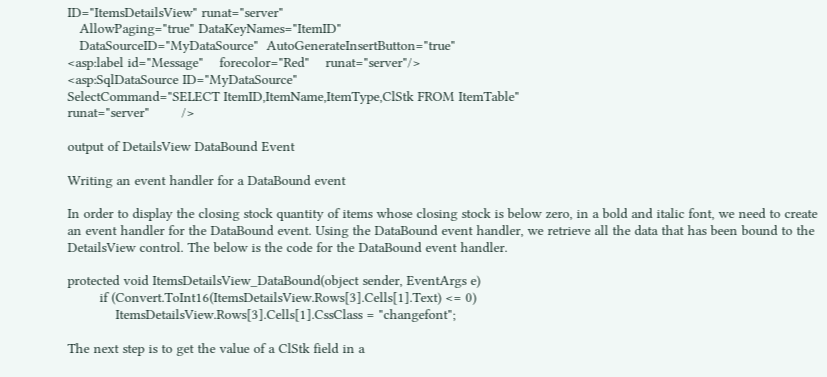ID="ItemsDetailsView" runat="server"
   AllowPaging="true" DataKeyNames="ItemID"
   DataSourceID="MyDataSource"  AutoGenerateInsertButton="true"
<asp:label id="Message"    forecolor="Red"    runat="server"/>
<asp:SqlDataSource ID="MyDataSource"
SelectCommand="SELECT ItemID,ItemName,ItemType,ClStk FROM ItemTable"
runat="server"        />

output of DetailsView DataBound Event

Writing an event handler for a DataBound event

In order to display the closing stock quantity of items whose closing stock is below zero, in a bold and italic font, we need to create an event handler for the DataBound event. Using the DataBound event handler, we retrieve all the data that has been bound to the DetailsView control. The below is the code for the DataBound event handler.

protected void ItemsDetailsView_DataBound(object sender, EventArgs e)
        if (Convert.ToInt16(ItemsDetailsView.Rows[3].Cells[1].Text) <= 0)
            ItemsDetailsView.Rows[3].Cells[1].CssClass = "changefont";

The next step is to get the value of a ClStk field in a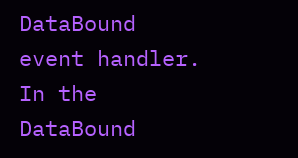DataBound event handler. In the DataBound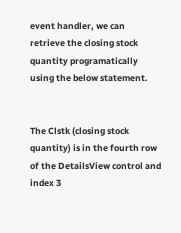event handler, we can retrieve the closing stock quantity programatically using the below statement.


The Clstk (closing stock quantity) is in the fourth row of the DetailsView control and index 3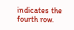indicates the fourth row.